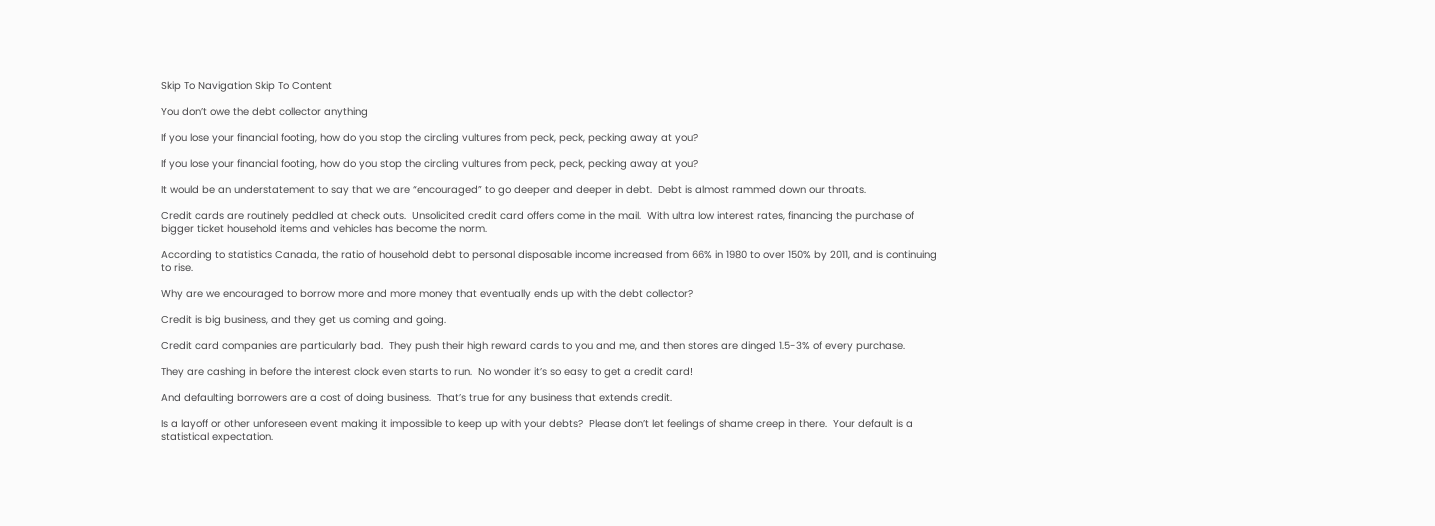Skip To Navigation Skip To Content

You don’t owe the debt collector anything

If you lose your financial footing, how do you stop the circling vultures from peck, peck, pecking away at you?

If you lose your financial footing, how do you stop the circling vultures from peck, peck, pecking away at you?

It would be an understatement to say that we are “encouraged” to go deeper and deeper in debt.  Debt is almost rammed down our throats.

Credit cards are routinely peddled at check outs.  Unsolicited credit card offers come in the mail.  With ultra low interest rates, financing the purchase of bigger ticket household items and vehicles has become the norm.

According to statistics Canada, the ratio of household debt to personal disposable income increased from 66% in 1980 to over 150% by 2011, and is continuing to rise.

Why are we encouraged to borrow more and more money that eventually ends up with the debt collector?

Credit is big business, and they get us coming and going.

Credit card companies are particularly bad.  They push their high reward cards to you and me, and then stores are dinged 1.5-3% of every purchase.

They are cashing in before the interest clock even starts to run.  No wonder it’s so easy to get a credit card!

And defaulting borrowers are a cost of doing business.  That’s true for any business that extends credit.

Is a layoff or other unforeseen event making it impossible to keep up with your debts?  Please don’t let feelings of shame creep in there.  Your default is a statistical expectation.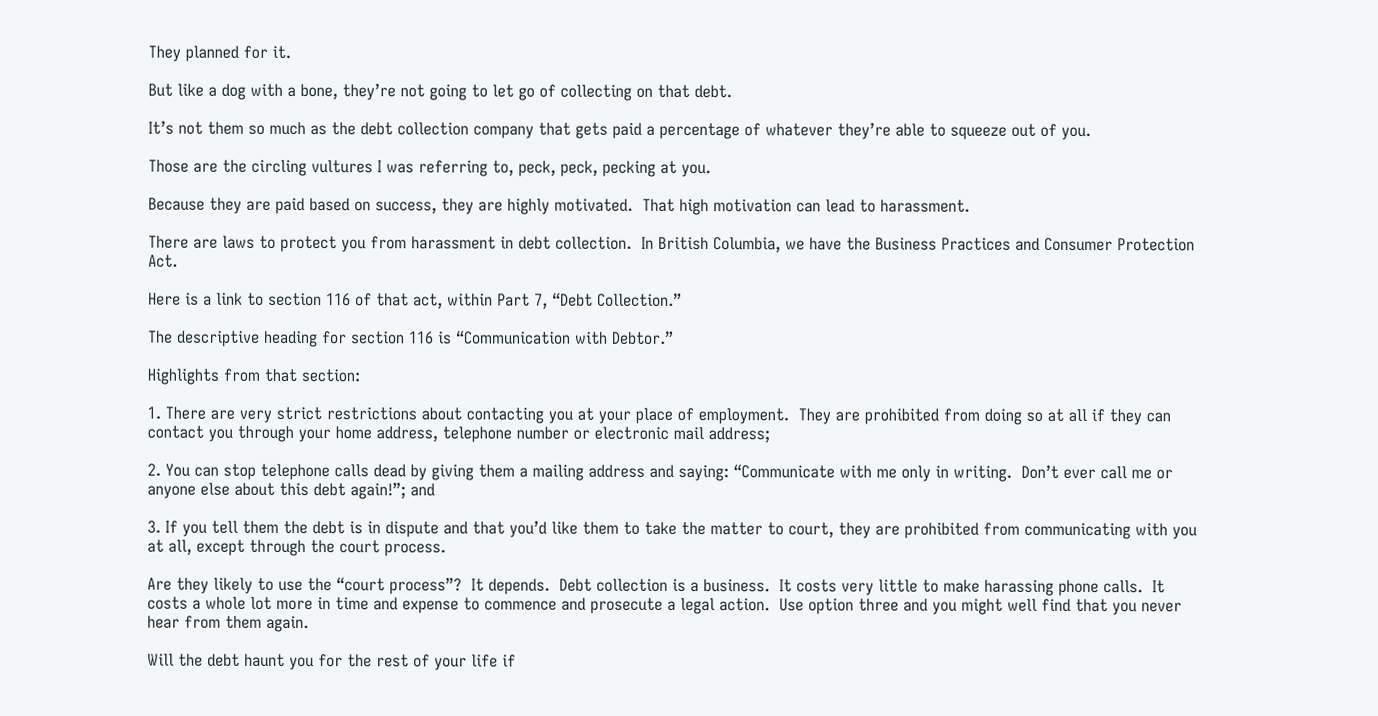They planned for it.

But like a dog with a bone, they’re not going to let go of collecting on that debt.

It’s not them so much as the debt collection company that gets paid a percentage of whatever they’re able to squeeze out of you.

Those are the circling vultures I was referring to, peck, peck, pecking at you.

Because they are paid based on success, they are highly motivated.  That high motivation can lead to harassment.

There are laws to protect you from harassment in debt collection.  In British Columbia, we have the Business Practices and Consumer Protection Act.

Here is a link to section 116 of that act, within Part 7, “Debt Collection.”

The descriptive heading for section 116 is “Communication with Debtor.”

Highlights from that section:

1. There are very strict restrictions about contacting you at your place of employment.  They are prohibited from doing so at all if they can contact you through your home address, telephone number or electronic mail address;

2. You can stop telephone calls dead by giving them a mailing address and saying: “Communicate with me only in writing.  Don’t ever call me or anyone else about this debt again!”; and

3. If you tell them the debt is in dispute and that you’d like them to take the matter to court, they are prohibited from communicating with you at all, except through the court process.

Are they likely to use the “court process”?  It depends.  Debt collection is a business.  It costs very little to make harassing phone calls.  It costs a whole lot more in time and expense to commence and prosecute a legal action.  Use option three and you might well find that you never hear from them again.

Will the debt haunt you for the rest of your life if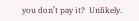you don’t pay it?  Unlikely.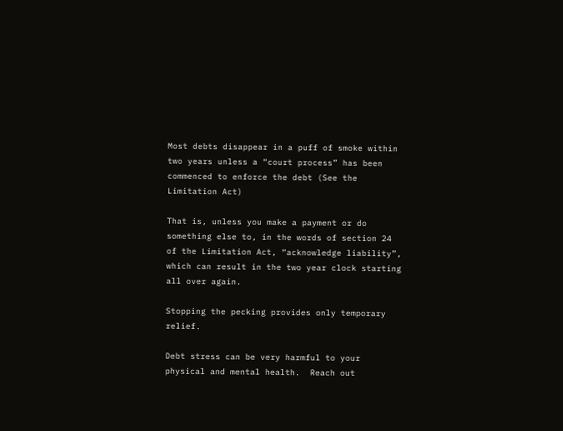Most debts disappear in a puff of smoke within two years unless a “court process” has been commenced to enforce the debt (See the Limitation Act)

That is, unless you make a payment or do something else to, in the words of section 24 of the Limitation Act, “acknowledge liability”, which can result in the two year clock starting all over again.

Stopping the pecking provides only temporary relief.

Debt stress can be very harmful to your physical and mental health.  Reach out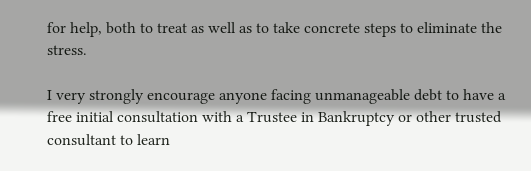for help, both to treat as well as to take concrete steps to eliminate the stress.

I very strongly encourage anyone facing unmanageable debt to have a free initial consultation with a Trustee in Bankruptcy or other trusted consultant to learn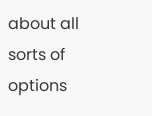about all sorts of options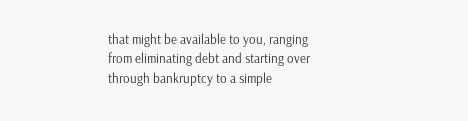that might be available to you, ranging from eliminating debt and starting over through bankruptcy to a simple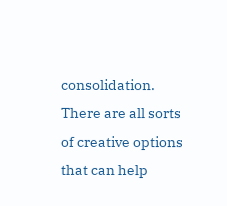consolidation.  There are all sorts of creative options that can help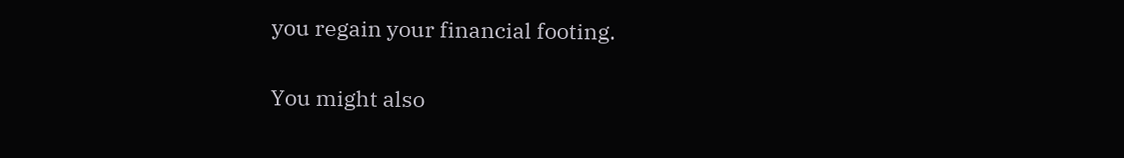you regain your financial footing.

You might also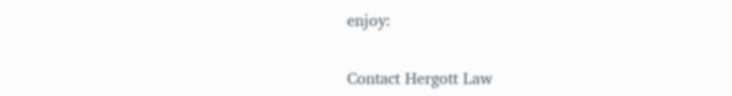enjoy:


Contact Hergott Law